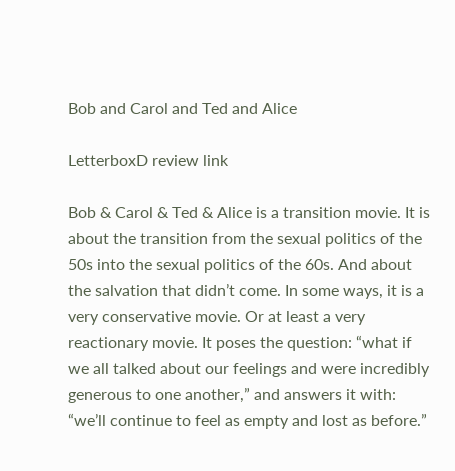Bob and Carol and Ted and Alice

LetterboxD review link

Bob & Carol & Ted & Alice is a transition movie. It is about the transition from the sexual politics of the 50s into the sexual politics of the 60s. And about the salvation that didn’t come. In some ways, it is a very conservative movie. Or at least a very reactionary movie. It poses the question: “what if we all talked about our feelings and were incredibly generous to one another,” and answers it with: “we’ll continue to feel as empty and lost as before.”